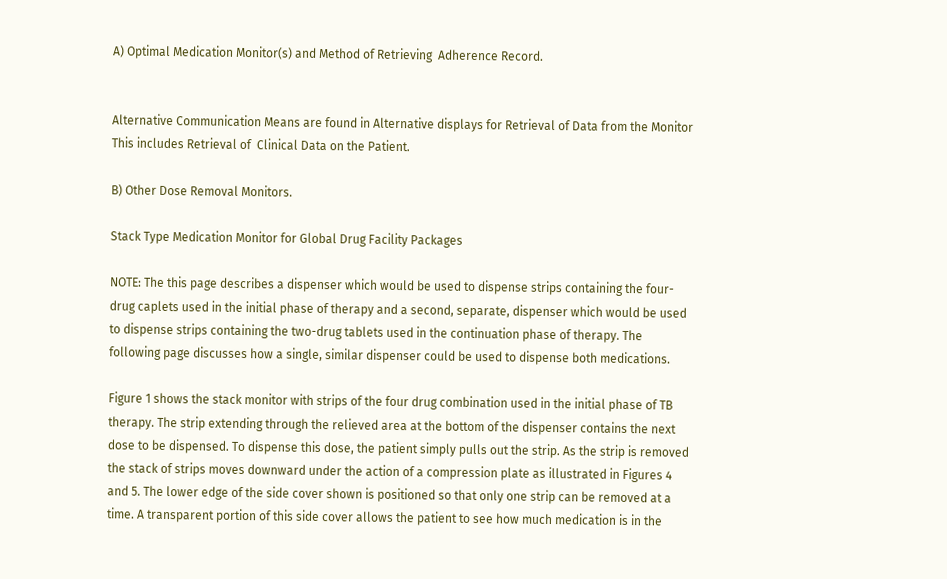A) Optimal Medication Monitor(s) and Method of Retrieving  Adherence Record.


Alternative Communication Means are found in Alternative displays for Retrieval of Data from the Monitor This includes Retrieval of  Clinical Data on the Patient.

B) Other Dose Removal Monitors.

Stack Type Medication Monitor for Global Drug Facility Packages

NOTE: The this page describes a dispenser which would be used to dispense strips containing the four-drug caplets used in the initial phase of therapy and a second, separate, dispenser which would be used to dispense strips containing the two-drug tablets used in the continuation phase of therapy. The following page discusses how a single, similar dispenser could be used to dispense both medications.

Figure 1 shows the stack monitor with strips of the four drug combination used in the initial phase of TB therapy. The strip extending through the relieved area at the bottom of the dispenser contains the next  dose to be dispensed. To dispense this dose, the patient simply pulls out the strip. As the strip is removed the stack of strips moves downward under the action of a compression plate as illustrated in Figures 4 and 5. The lower edge of the side cover shown is positioned so that only one strip can be removed at a time. A transparent portion of this side cover allows the patient to see how much medication is in the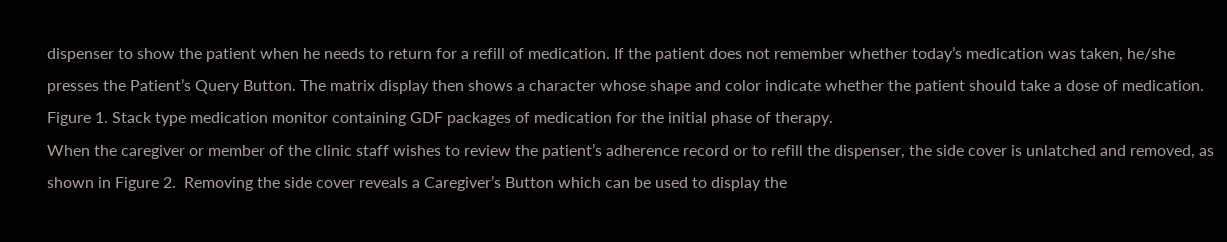dispenser to show the patient when he needs to return for a refill of medication. If the patient does not remember whether today’s medication was taken, he/she presses the Patient’s Query Button. The matrix display then shows a character whose shape and color indicate whether the patient should take a dose of medication.
Figure 1. Stack type medication monitor containing GDF packages of medication for the initial phase of therapy.
When the caregiver or member of the clinic staff wishes to review the patient’s adherence record or to refill the dispenser, the side cover is unlatched and removed, as shown in Figure 2.  Removing the side cover reveals a Caregiver’s Button which can be used to display the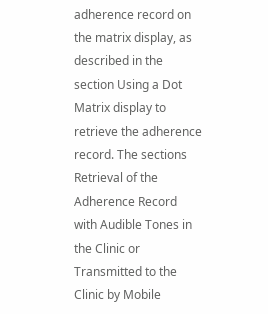adherence record on the matrix display, as described in the section Using a Dot Matrix display to retrieve the adherence record. The sections Retrieval of the Adherence Record with Audible Tones in the Clinic or Transmitted to the Clinic by Mobile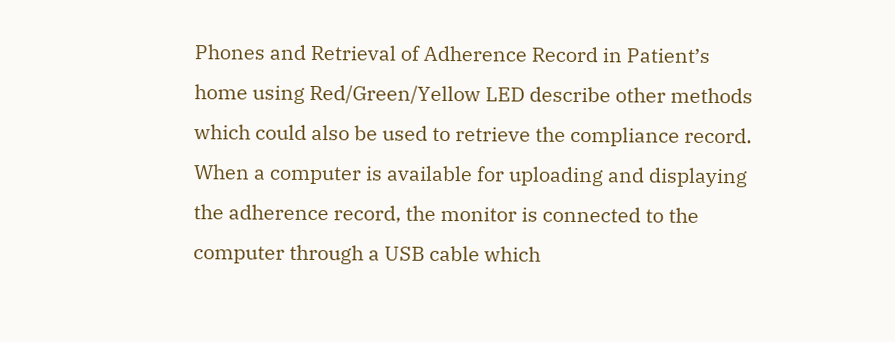Phones and Retrieval of Adherence Record in Patient’s home using Red/Green/Yellow LED describe other methods which could also be used to retrieve the compliance record. When a computer is available for uploading and displaying the adherence record, the monitor is connected to the computer through a USB cable which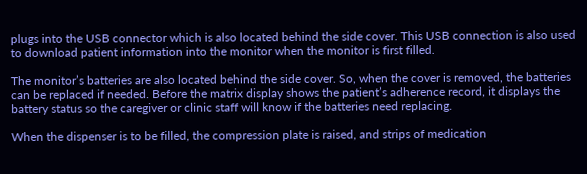plugs into the USB connector which is also located behind the side cover. This USB connection is also used to download patient information into the monitor when the monitor is first filled.

The monitor’s batteries are also located behind the side cover. So, when the cover is removed, the batteries can be replaced if needed. Before the matrix display shows the patient’s adherence record, it displays the battery status so the caregiver or clinic staff will know if the batteries need replacing.

When the dispenser is to be filled, the compression plate is raised, and strips of medication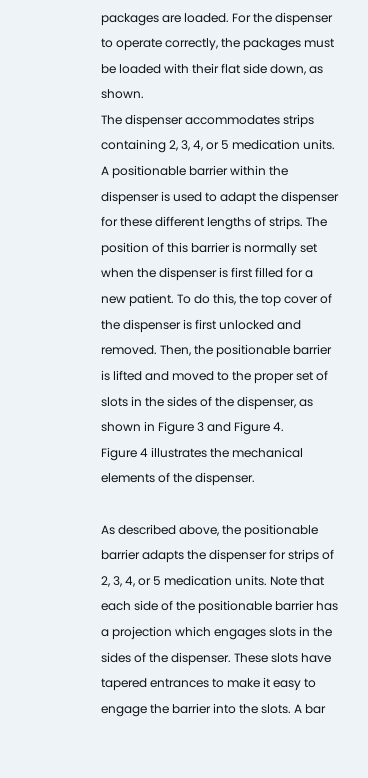packages are loaded. For the dispenser to operate correctly, the packages must be loaded with their flat side down, as shown.
The dispenser accommodates strips containing 2, 3, 4, or 5 medication units. A positionable barrier within the dispenser is used to adapt the dispenser for these different lengths of strips. The position of this barrier is normally set when the dispenser is first filled for a new patient. To do this, the top cover of the dispenser is first unlocked and removed. Then, the positionable barrier is lifted and moved to the proper set of slots in the sides of the dispenser, as shown in Figure 3 and Figure 4.
Figure 4 illustrates the mechanical elements of the dispenser.

As described above, the positionable barrier adapts the dispenser for strips of 2, 3, 4, or 5 medication units. Note that each side of the positionable barrier has a projection which engages slots in the sides of the dispenser. These slots have tapered entrances to make it easy to engage the barrier into the slots. A bar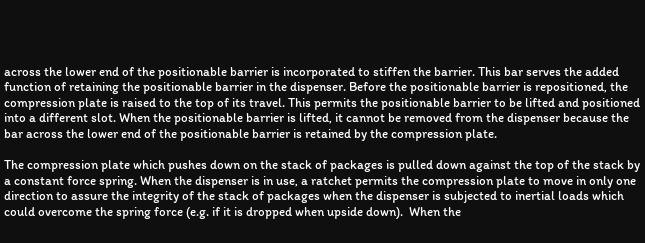across the lower end of the positionable barrier is incorporated to stiffen the barrier. This bar serves the added function of retaining the positionable barrier in the dispenser. Before the positionable barrier is repositioned, the compression plate is raised to the top of its travel. This permits the positionable barrier to be lifted and positioned into a different slot. When the positionable barrier is lifted, it cannot be removed from the dispenser because the bar across the lower end of the positionable barrier is retained by the compression plate.

The compression plate which pushes down on the stack of packages is pulled down against the top of the stack by a constant force spring. When the dispenser is in use, a ratchet permits the compression plate to move in only one direction to assure the integrity of the stack of packages when the dispenser is subjected to inertial loads which could overcome the spring force (e.g. if it is dropped when upside down).  When the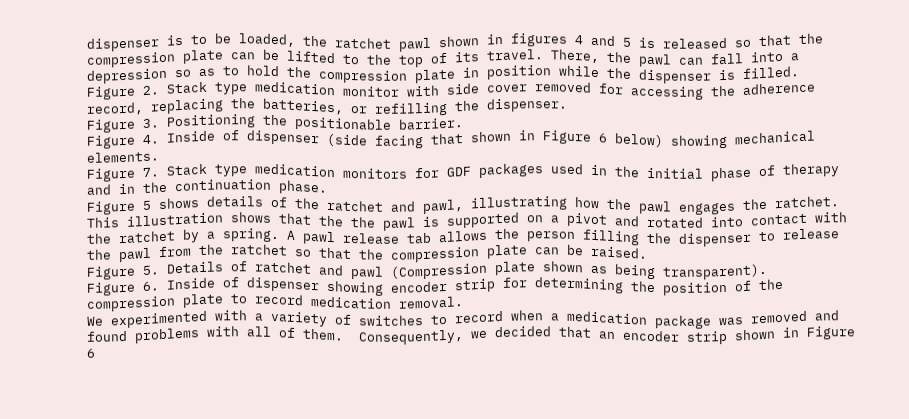dispenser is to be loaded, the ratchet pawl shown in figures 4 and 5 is released so that the compression plate can be lifted to the top of its travel. There, the pawl can fall into a depression so as to hold the compression plate in position while the dispenser is filled.
Figure 2. Stack type medication monitor with side cover removed for accessing the adherence record, replacing the batteries, or refilling the dispenser.
Figure 3. Positioning the positionable barrier.
Figure 4. Inside of dispenser (side facing that shown in Figure 6 below) showing mechanical elements.
Figure 7. Stack type medication monitors for GDF packages used in the initial phase of therapy and in the continuation phase.
Figure 5 shows details of the ratchet and pawl, illustrating how the pawl engages the ratchet. This illustration shows that the the pawl is supported on a pivot and rotated into contact with the ratchet by a spring. A pawl release tab allows the person filling the dispenser to release the pawl from the ratchet so that the compression plate can be raised.
Figure 5. Details of ratchet and pawl (Compression plate shown as being transparent).
Figure 6. Inside of dispenser showing encoder strip for determining the position of the compression plate to record medication removal.
We experimented with a variety of switches to record when a medication package was removed and found problems with all of them.  Consequently, we decided that an encoder strip shown in Figure 6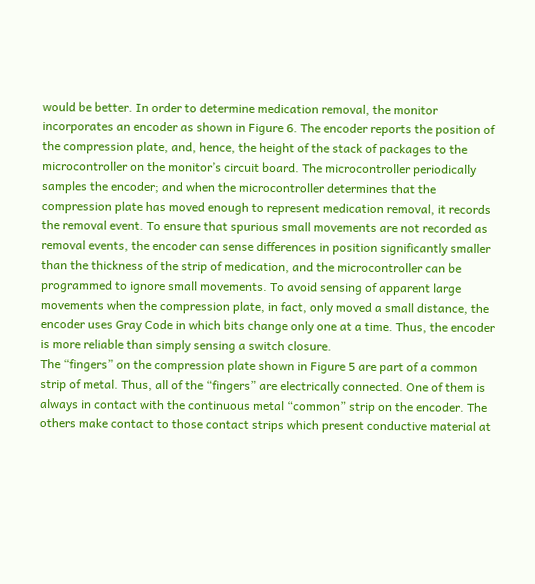would be better. In order to determine medication removal, the monitor incorporates an encoder as shown in Figure 6. The encoder reports the position of the compression plate, and, hence, the height of the stack of packages to the microcontroller on the monitor’s circuit board. The microcontroller periodically samples the encoder; and when the microcontroller determines that the compression plate has moved enough to represent medication removal, it records the removal event. To ensure that spurious small movements are not recorded as removal events, the encoder can sense differences in position significantly smaller than the thickness of the strip of medication, and the microcontroller can be programmed to ignore small movements. To avoid sensing of apparent large movements when the compression plate, in fact, only moved a small distance, the encoder uses Gray Code in which bits change only one at a time. Thus, the encoder is more reliable than simply sensing a switch closure.
The “fingers” on the compression plate shown in Figure 5 are part of a common strip of metal. Thus, all of the “fingers” are electrically connected. One of them is always in contact with the continuous metal “common” strip on the encoder. The others make contact to those contact strips which present conductive material at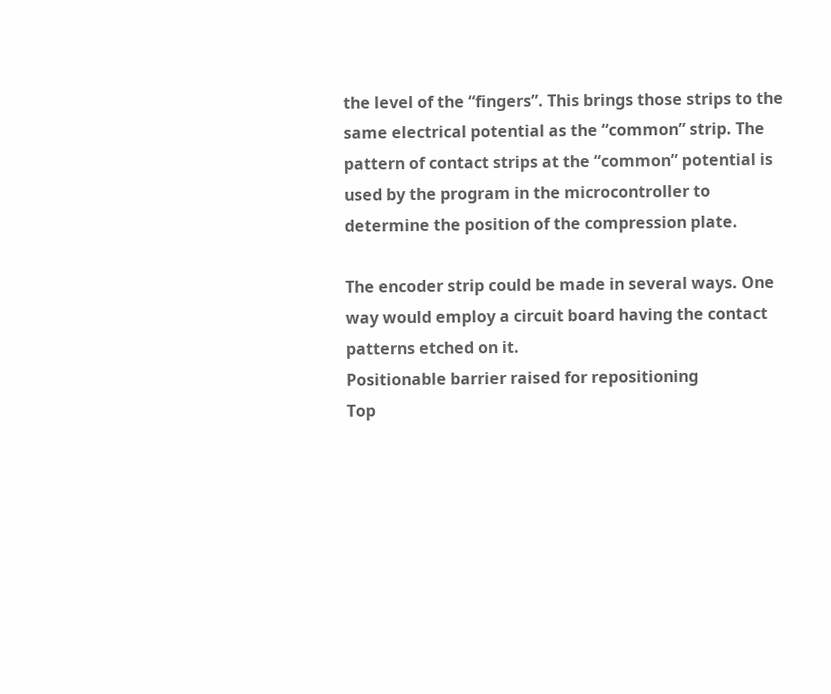the level of the “fingers”. This brings those strips to the same electrical potential as the “common” strip. The pattern of contact strips at the “common” potential is used by the program in the microcontroller to determine the position of the compression plate.

The encoder strip could be made in several ways. One way would employ a circuit board having the contact patterns etched on it.
Positionable barrier raised for repositioning
Top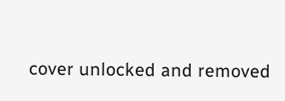cover unlocked and removed